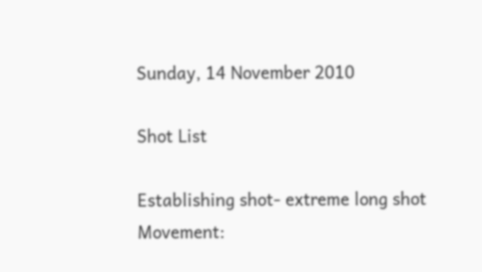Sunday, 14 November 2010

Shot List

Establishing shot- extreme long shot
Movement: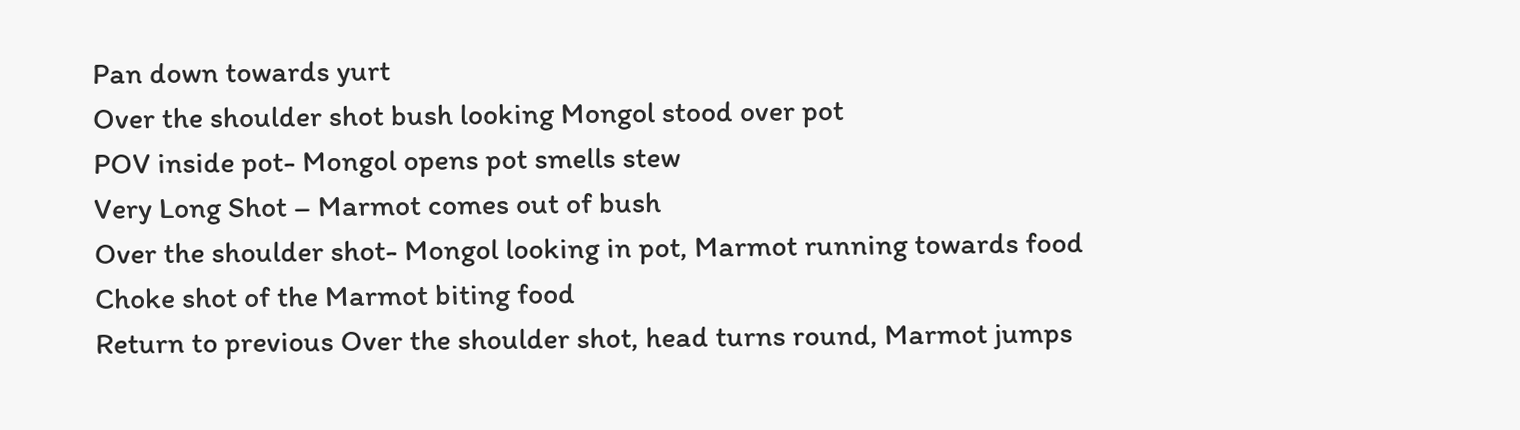Pan down towards yurt
Over the shoulder shot bush looking Mongol stood over pot
POV inside pot- Mongol opens pot smells stew
Very Long Shot – Marmot comes out of bush
Over the shoulder shot- Mongol looking in pot, Marmot running towards food
Choke shot of the Marmot biting food
Return to previous Over the shoulder shot, head turns round, Marmot jumps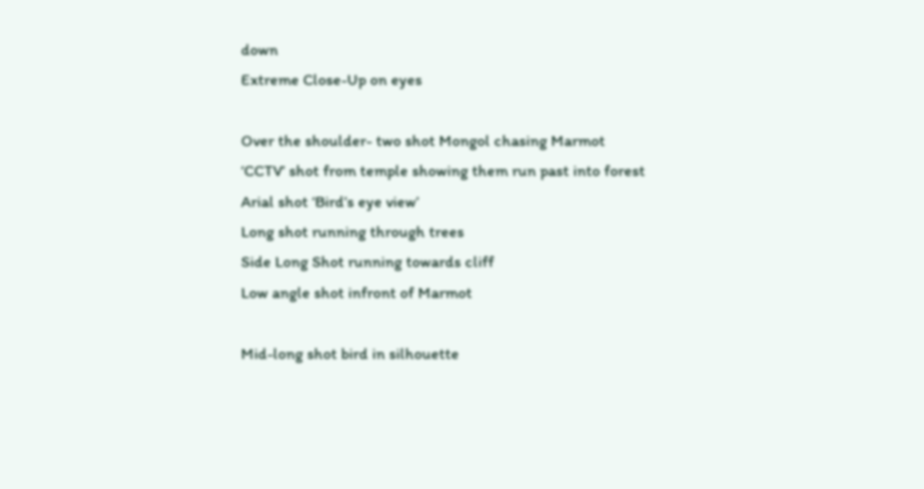down
Extreme Close-Up on eyes

Over the shoulder- two shot Mongol chasing Marmot
‘CCTV’ shot from temple showing them run past into forest
Arial shot ‘Bird’s eye view’
Long shot running through trees
Side Long Shot running towards cliff
Low angle shot infront of Marmot

Mid-long shot bird in silhouette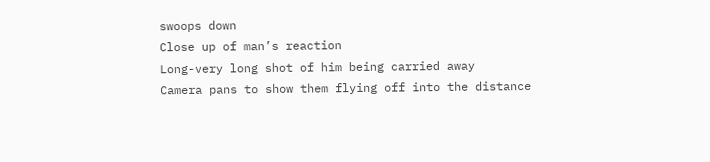swoops down
Close up of man’s reaction
Long-very long shot of him being carried away
Camera pans to show them flying off into the distance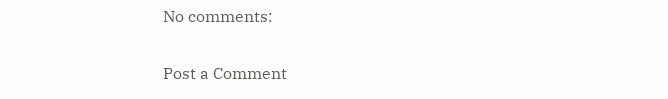No comments:

Post a Comment